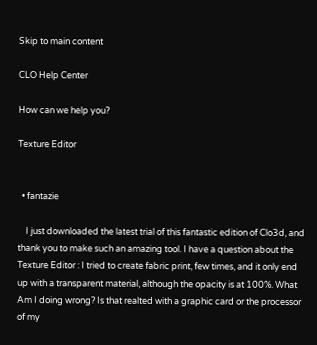Skip to main content

CLO Help Center

How can we help you?

Texture Editor


  • fantazie

    I just downloaded the latest trial of this fantastic edition of Clo3d, and thank you to make such an amazing tool. I have a question about the Texture Editor : I tried to create fabric print, few times, and it only end up with a transparent material, although the opacity is at 100%. What Am I doing wrong? Is that realted with a graphic card or the processor of my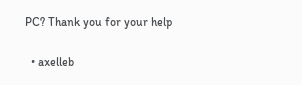PC? Thank you for your help

  • axelleb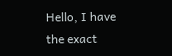Hello, I have the exact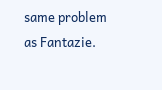same problem as Fantazie.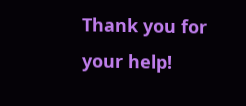Thank you for your help!